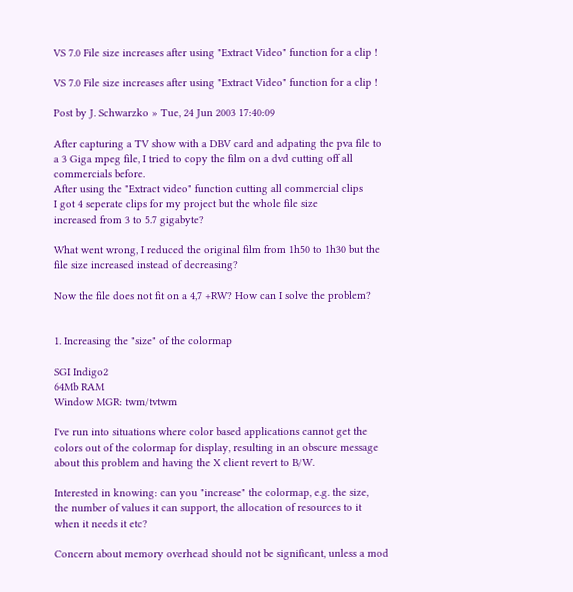VS 7.0 File size increases after using "Extract Video" function for a clip !

VS 7.0 File size increases after using "Extract Video" function for a clip !

Post by J. Schwarzko » Tue, 24 Jun 2003 17:40:09

After capturing a TV show with a DBV card and adpating the pva file to
a 3 Giga mpeg file, I tried to copy the film on a dvd cutting off all
commercials before.
After using the "Extract video" function cutting all commercial clips
I got 4 seperate clips for my project but the whole file size
increased from 3 to 5.7 gigabyte?

What went wrong, I reduced the original film from 1h50 to 1h30 but the
file size increased instead of decreasing?

Now the file does not fit on a 4,7 +RW? How can I solve the problem?


1. Increasing the "size" of the colormap

SGI Indigo2
64Mb RAM
Window MGR: twm/tvtwm

I've run into situations where color based applications cannot get the
colors out of the colormap for display, resulting in an obscure message
about this problem and having the X client revert to B/W.

Interested in knowing: can you "increase" the colormap, e.g. the size,
the number of values it can support, the allocation of resources to it
when it needs it etc?

Concern about memory overhead should not be significant, unless a mod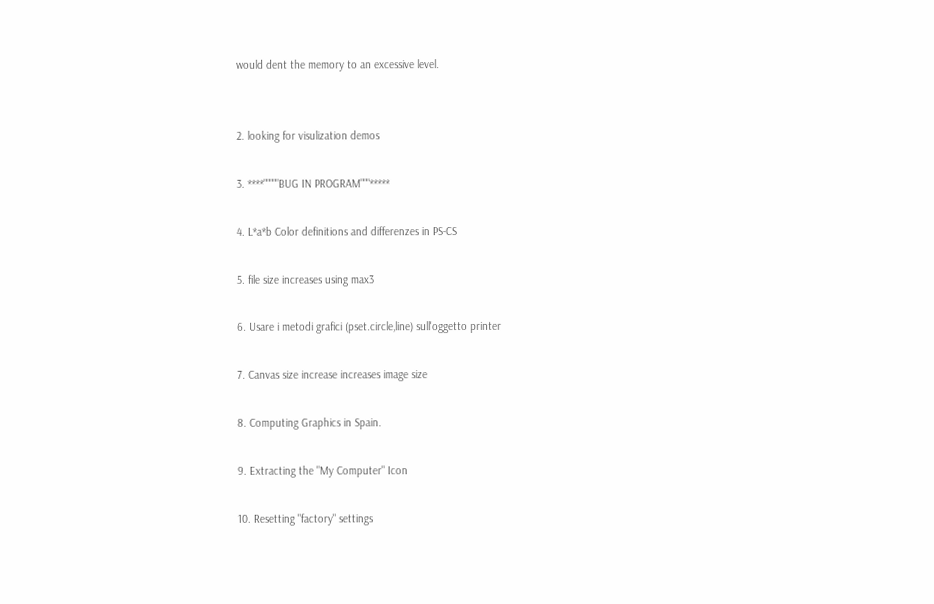would dent the memory to an excessive level.


2. looking for visulization demos

3. ****"""""BUG IN PROGRAM"""*****

4. L*a*b Color definitions and differenzes in PS-CS

5. file size increases using max3

6. Usare i metodi grafici (pset.circle,line) sull'oggetto printer

7. Canvas size increase increases image size

8. Computing Graphics in Spain.

9. Extracting the "My Computer" Icon

10. Resetting "factory" settings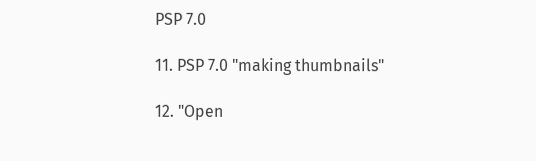PSP 7.0

11. PSP 7.0 "making thumbnails"

12. "Open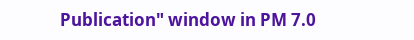Publication" window in PM 7.0